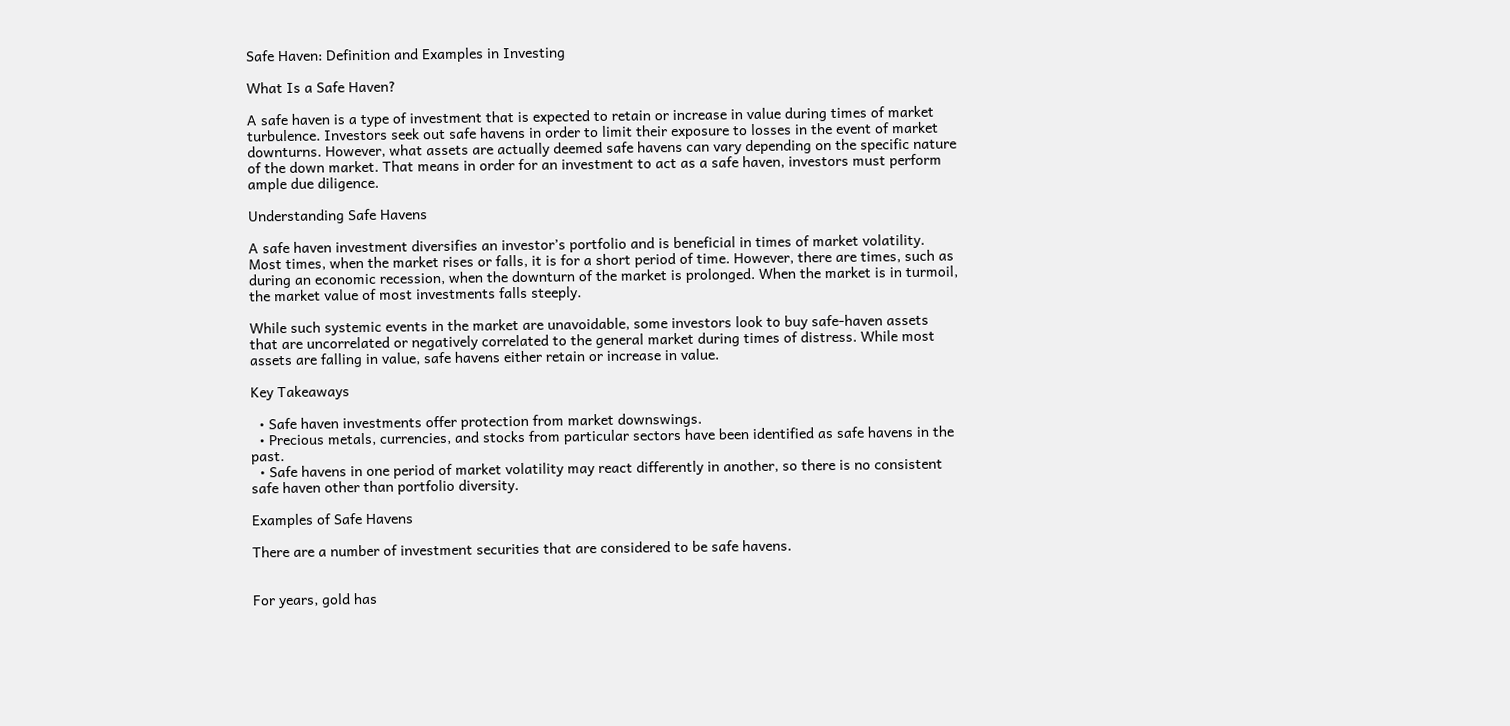Safe Haven: Definition and Examples in Investing

What Is a Safe Haven?

A safe haven is a type of investment that is expected to retain or increase in value during times of market turbulence. Investors seek out safe havens in order to limit their exposure to losses in the event of market downturns. However, what assets are actually deemed safe havens can vary depending on the specific nature of the down market. That means in order for an investment to act as a safe haven, investors must perform ample due diligence.

Understanding Safe Havens

A safe haven investment diversifies an investor’s portfolio and is beneficial in times of market volatility. Most times, when the market rises or falls, it is for a short period of time. However, there are times, such as during an economic recession, when the downturn of the market is prolonged. When the market is in turmoil, the market value of most investments falls steeply.

While such systemic events in the market are unavoidable, some investors look to buy safe-haven assets that are uncorrelated or negatively correlated to the general market during times of distress. While most assets are falling in value, safe havens either retain or increase in value.

Key Takeaways

  • Safe haven investments offer protection from market downswings.
  • Precious metals, currencies, and stocks from particular sectors have been identified as safe havens in the past.
  • Safe havens in one period of market volatility may react differently in another, so there is no consistent safe haven other than portfolio diversity.

Examples of Safe Havens

There are a number of investment securities that are considered to be safe havens.


For years, gold has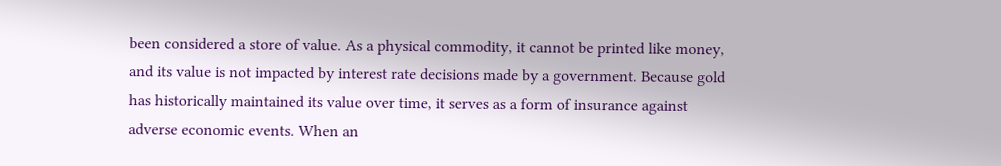been considered a store of value. As a physical commodity, it cannot be printed like money, and its value is not impacted by interest rate decisions made by a government. Because gold has historically maintained its value over time, it serves as a form of insurance against adverse economic events. When an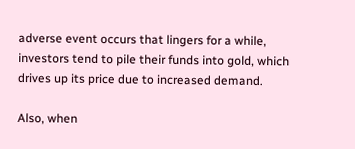adverse event occurs that lingers for a while, investors tend to pile their funds into gold, which drives up its price due to increased demand.

Also, when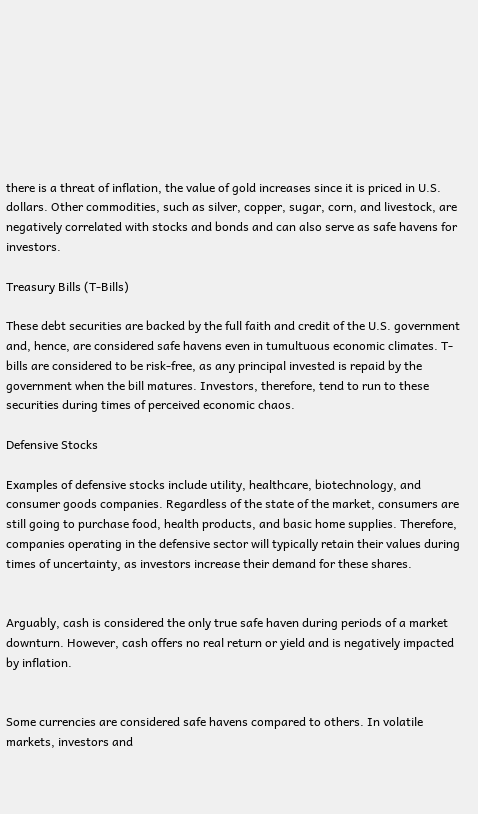there is a threat of inflation, the value of gold increases since it is priced in U.S. dollars. Other commodities, such as silver, copper, sugar, corn, and livestock, are negatively correlated with stocks and bonds and can also serve as safe havens for investors.

Treasury Bills (T-Bills)

These debt securities are backed by the full faith and credit of the U.S. government and, hence, are considered safe havens even in tumultuous economic climates. T-bills are considered to be risk-free, as any principal invested is repaid by the government when the bill matures. Investors, therefore, tend to run to these securities during times of perceived economic chaos.

Defensive Stocks

Examples of defensive stocks include utility, healthcare, biotechnology, and consumer goods companies. Regardless of the state of the market, consumers are still going to purchase food, health products, and basic home supplies. Therefore, companies operating in the defensive sector will typically retain their values during times of uncertainty, as investors increase their demand for these shares.


Arguably, cash is considered the only true safe haven during periods of a market downturn. However, cash offers no real return or yield and is negatively impacted by inflation.


Some currencies are considered safe havens compared to others. In volatile markets, investors and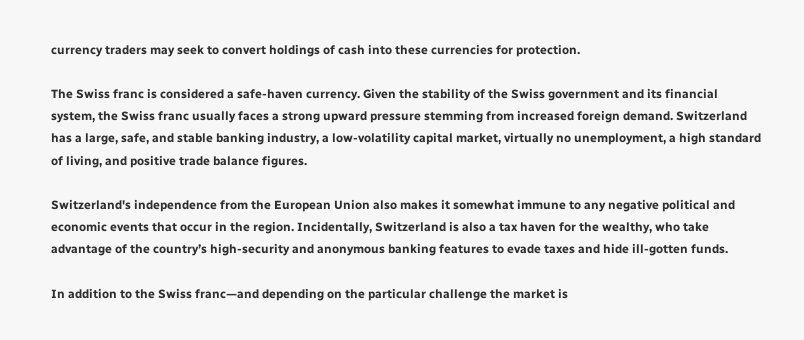currency traders may seek to convert holdings of cash into these currencies for protection.

The Swiss franc is considered a safe-haven currency. Given the stability of the Swiss government and its financial system, the Swiss franc usually faces a strong upward pressure stemming from increased foreign demand. Switzerland has a large, safe, and stable banking industry, a low-volatility capital market, virtually no unemployment, a high standard of living, and positive trade balance figures.

Switzerland's independence from the European Union also makes it somewhat immune to any negative political and economic events that occur in the region. Incidentally, Switzerland is also a tax haven for the wealthy, who take advantage of the country’s high-security and anonymous banking features to evade taxes and hide ill-gotten funds.

In addition to the Swiss franc—and depending on the particular challenge the market is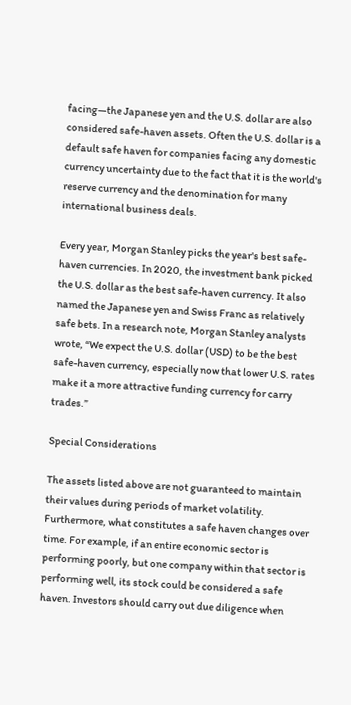facing—the Japanese yen and the U.S. dollar are also considered safe-haven assets. Often the U.S. dollar is a default safe haven for companies facing any domestic currency uncertainty due to the fact that it is the world's reserve currency and the denomination for many international business deals.

Every year, Morgan Stanley picks the year's best safe-haven currencies. In 2020, the investment bank picked the U.S. dollar as the best safe-haven currency. It also named the Japanese yen and Swiss Franc as relatively safe bets. In a research note, Morgan Stanley analysts wrote, “We expect the U.S. dollar (USD) to be the best safe-haven currency, especially now that lower U.S. rates make it a more attractive funding currency for carry trades.”

Special Considerations

The assets listed above are not guaranteed to maintain their values during periods of market volatility. Furthermore, what constitutes a safe haven changes over time. For example, if an entire economic sector is performing poorly, but one company within that sector is performing well, its stock could be considered a safe haven. Investors should carry out due diligence when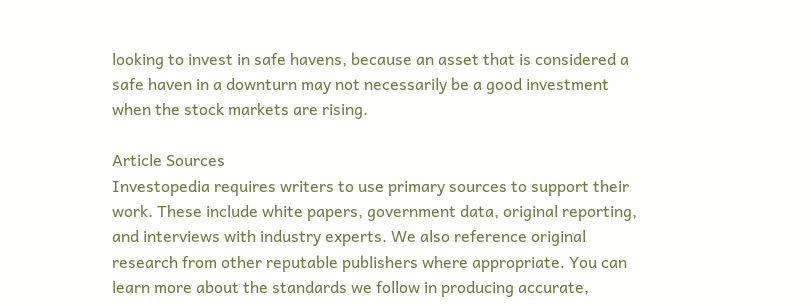looking to invest in safe havens, because an asset that is considered a safe haven in a downturn may not necessarily be a good investment when the stock markets are rising.

Article Sources
Investopedia requires writers to use primary sources to support their work. These include white papers, government data, original reporting, and interviews with industry experts. We also reference original research from other reputable publishers where appropriate. You can learn more about the standards we follow in producing accurate,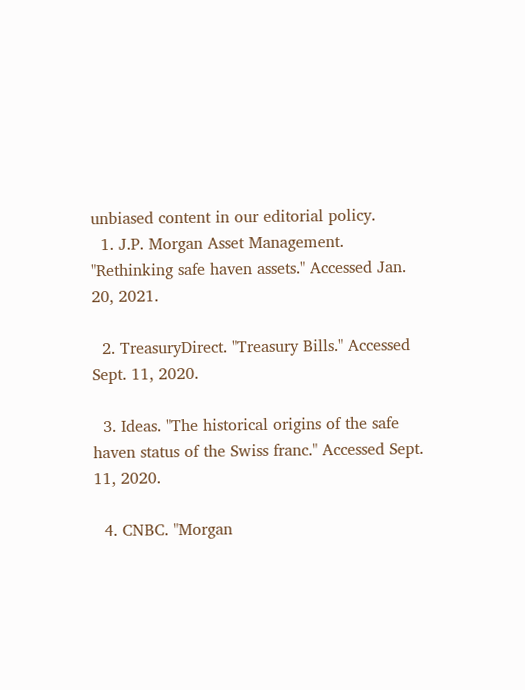unbiased content in our editorial policy.
  1. J.P. Morgan Asset Management. "Rethinking safe haven assets." Accessed Jan. 20, 2021.

  2. TreasuryDirect. "Treasury Bills." Accessed Sept. 11, 2020.

  3. Ideas. "The historical origins of the safe haven status of the Swiss franc." Accessed Sept. 11, 2020.

  4. CNBC. "Morgan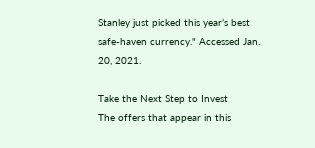Stanley just picked this year’s best safe-haven currency." Accessed Jan. 20, 2021.

Take the Next Step to Invest
The offers that appear in this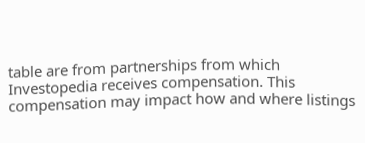table are from partnerships from which Investopedia receives compensation. This compensation may impact how and where listings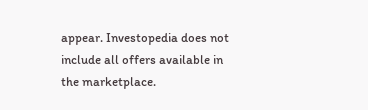appear. Investopedia does not include all offers available in the marketplace.